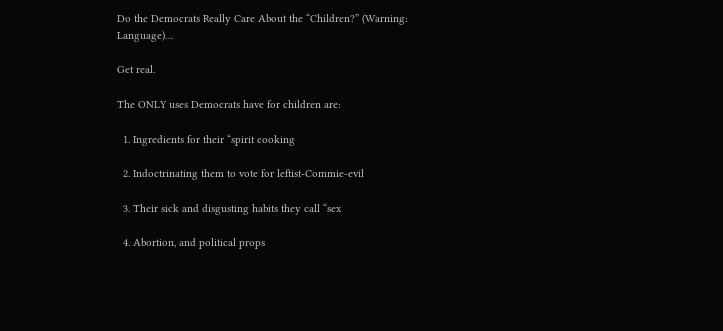Do the Democrats Really Care About the “Children?” (Warning: Language)…

Get real.

The ONLY uses Democrats have for children are:

  1. Ingredients for their “spirit cooking

  2. Indoctrinating them to vote for leftist-Commie-evil

  3. Their sick and disgusting habits they call “sex

  4. Abortion, and political props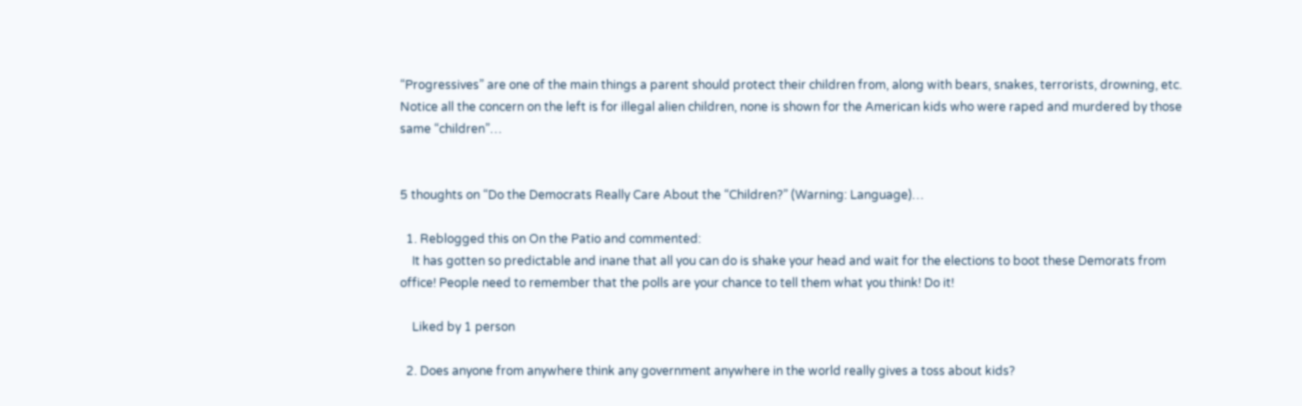“Progressives” are one of the main things a parent should protect their children from, along with bears, snakes, terrorists, drowning, etc. Notice all the concern on the left is for illegal alien children, none is shown for the American kids who were raped and murdered by those same “children”…


5 thoughts on “Do the Democrats Really Care About the “Children?” (Warning: Language)…

  1. Reblogged this on On the Patio and commented:
    It has gotten so predictable and inane that all you can do is shake your head and wait for the elections to boot these Demorats from office! People need to remember that the polls are your chance to tell them what you think! Do it!

    Liked by 1 person

  2. Does anyone from anywhere think any government anywhere in the world really gives a toss about kids?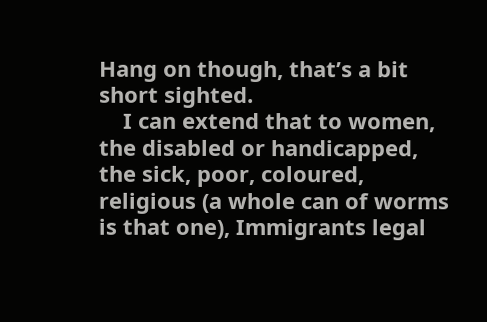Hang on though, that’s a bit short sighted.
    I can extend that to women, the disabled or handicapped, the sick, poor, coloured, religious (a whole can of worms is that one), Immigrants legal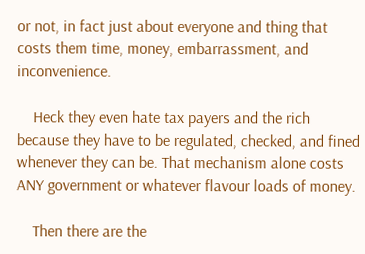or not, in fact just about everyone and thing that costs them time, money, embarrassment, and inconvenience.

    Heck they even hate tax payers and the rich because they have to be regulated, checked, and fined whenever they can be. That mechanism alone costs ANY government or whatever flavour loads of money.

    Then there are the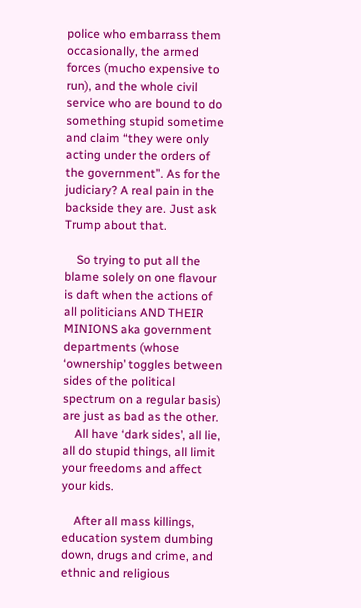police who embarrass them occasionally, the armed forces (mucho expensive to run), and the whole civil service who are bound to do something stupid sometime and claim “they were only acting under the orders of the government”. As for the judiciary? A real pain in the backside they are. Just ask Trump about that.

    So trying to put all the blame solely on one flavour is daft when the actions of all politicians AND THEIR MINIONS aka government departments (whose ‘ownership’ toggles between sides of the political spectrum on a regular basis) are just as bad as the other.
    All have ‘dark sides’, all lie, all do stupid things, all limit your freedoms and affect your kids.

    After all mass killings, education system dumbing down, drugs and crime, and ethnic and religious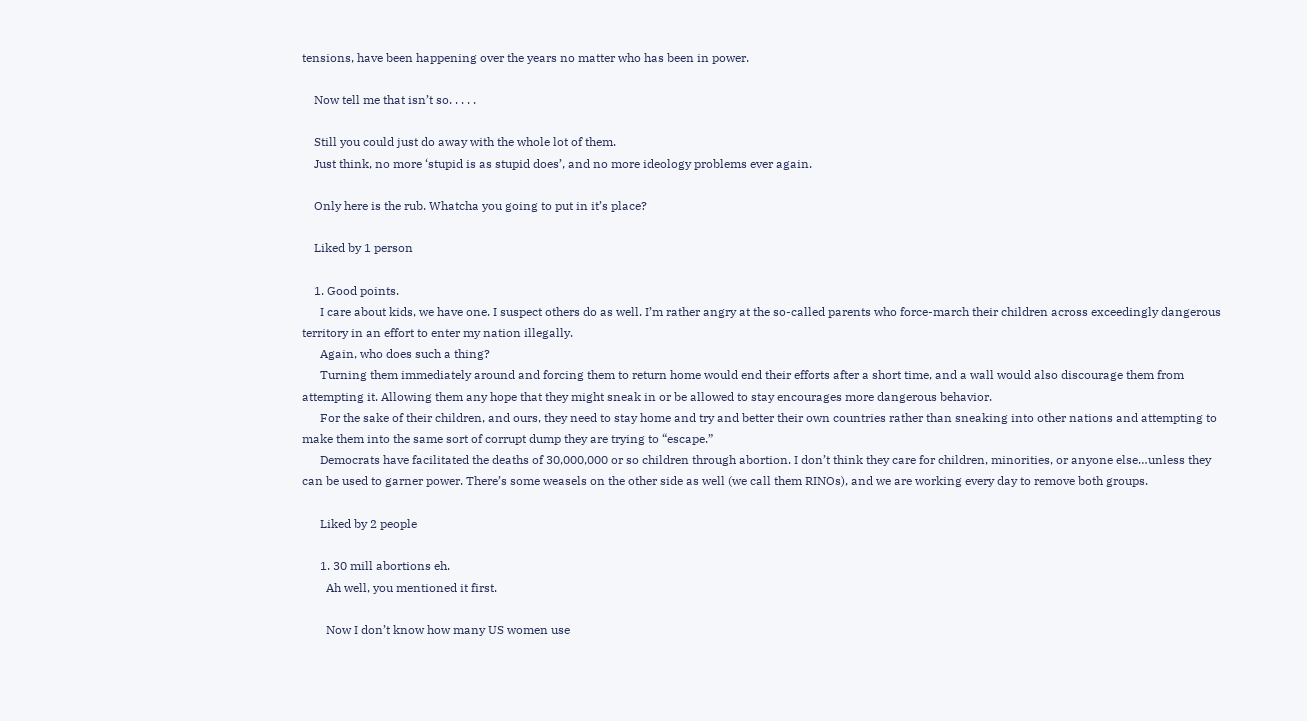tensions, have been happening over the years no matter who has been in power.

    Now tell me that isn’t so. . . . .

    Still you could just do away with the whole lot of them.
    Just think, no more ‘stupid is as stupid does’, and no more ideology problems ever again.

    Only here is the rub. Whatcha you going to put in it’s place?

    Liked by 1 person

    1. Good points.
      I care about kids, we have one. I suspect others do as well. I’m rather angry at the so-called parents who force-march their children across exceedingly dangerous territory in an effort to enter my nation illegally.
      Again, who does such a thing?
      Turning them immediately around and forcing them to return home would end their efforts after a short time, and a wall would also discourage them from attempting it. Allowing them any hope that they might sneak in or be allowed to stay encourages more dangerous behavior.
      For the sake of their children, and ours, they need to stay home and try and better their own countries rather than sneaking into other nations and attempting to make them into the same sort of corrupt dump they are trying to “escape.”
      Democrats have facilitated the deaths of 30,000,000 or so children through abortion. I don’t think they care for children, minorities, or anyone else…unless they can be used to garner power. There’s some weasels on the other side as well (we call them RINOs), and we are working every day to remove both groups.

      Liked by 2 people

      1. 30 mill abortions eh.
        Ah well, you mentioned it first.

        Now I don’t know how many US women use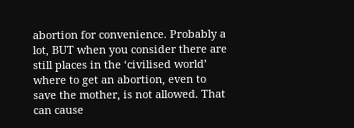abortion for convenience. Probably a lot, BUT when you consider there are still places in the ‘civilised world’ where to get an abortion, even to save the mother, is not allowed. That can cause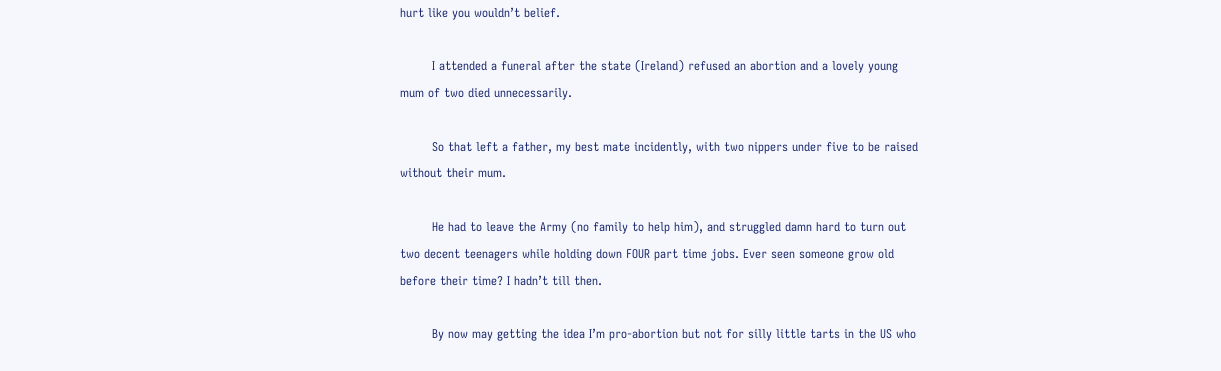hurt like you wouldn’t belief.

        I attended a funeral after the state (Ireland) refused an abortion and a lovely young mum of two died unnecessarily.

        So that left a father, my best mate incidently, with two nippers under five to be raised without their mum.

        He had to leave the Army (no family to help him), and struggled damn hard to turn out two decent teenagers while holding down FOUR part time jobs. Ever seen someone grow old before their time? I hadn’t till then.

        By now may getting the idea I’m pro-abortion but not for silly little tarts in the US who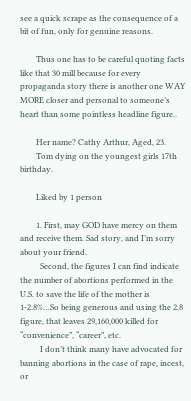see a quick scrape as the consequence of a bit of fun, only for genuine reasons.

        Thus one has to be careful quoting facts like that 30 mill because for every propaganda story there is another one WAY MORE closer and personal to someone’s heart than some pointless headline figure..

        Her name? Cathy Arthur, Aged, 23.
        Tom dying on the youngest girls 17th birthday.

        Liked by 1 person

        1. First, may GOD have mercy on them and receive them. Sad story, and I’m sorry about your friend.
          Second, the figures I can find indicate the number of abortions performed in the U.S. to save the life of the mother is 1-2.8%…So being generous and using the 2.8 figure, that leaves 29,160,000 killed for “convenience”, “career”, etc.
          I don’t think many have advocated for banning abortions in the case of rape, incest, or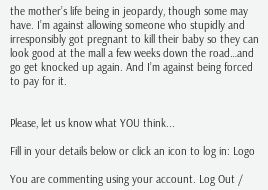the mother’s life being in jeopardy, though some may have. I’m against allowing someone who stupidly and irresponsibly got pregnant to kill their baby so they can look good at the mall a few weeks down the road…and go get knocked up again. And I’m against being forced to pay for it.


Please, let us know what YOU think...

Fill in your details below or click an icon to log in: Logo

You are commenting using your account. Log Out /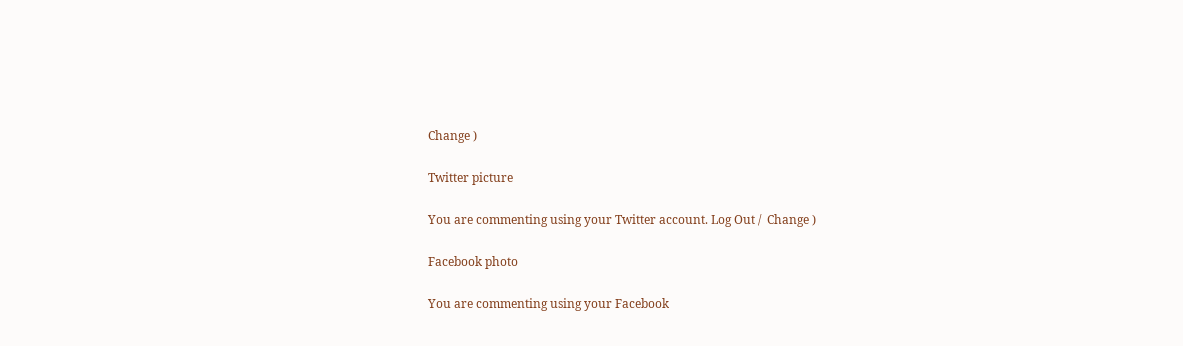Change )

Twitter picture

You are commenting using your Twitter account. Log Out /  Change )

Facebook photo

You are commenting using your Facebook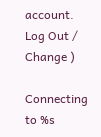account. Log Out /  Change )

Connecting to %s